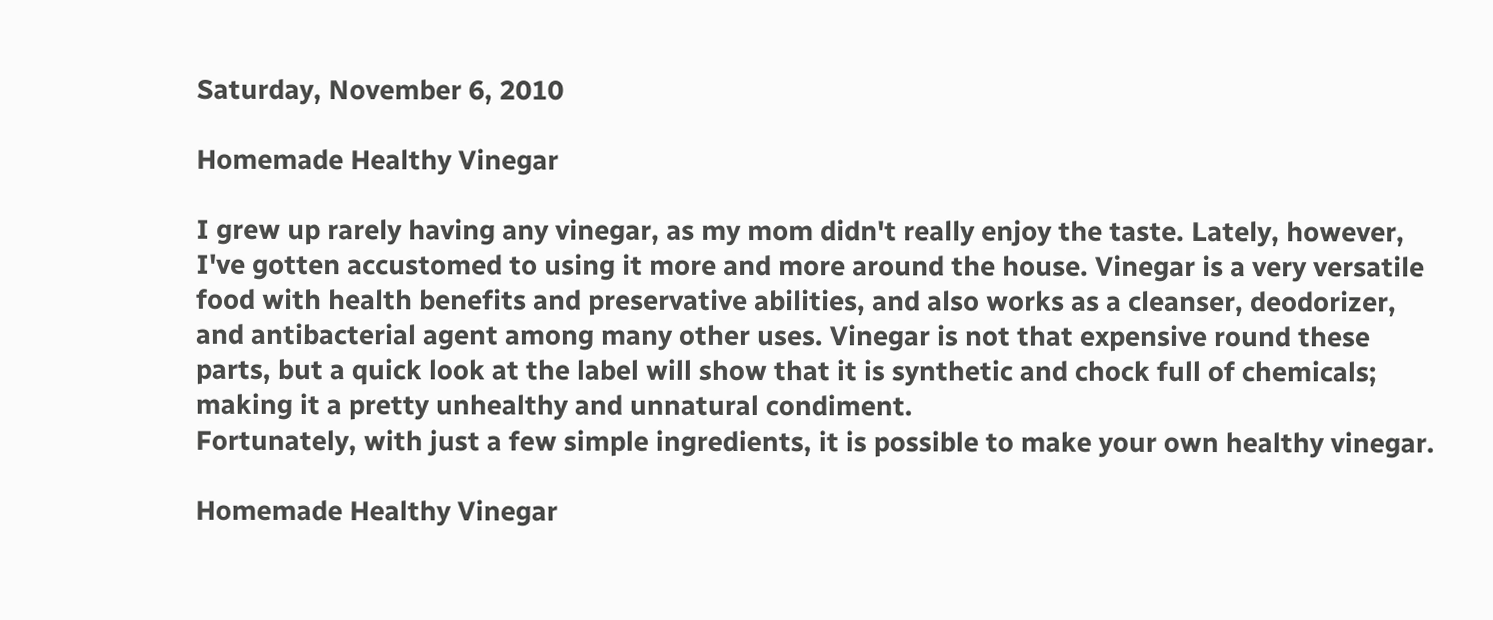Saturday, November 6, 2010

Homemade Healthy Vinegar

I grew up rarely having any vinegar, as my mom didn't really enjoy the taste. Lately, however, I've gotten accustomed to using it more and more around the house. Vinegar is a very versatile food with health benefits and preservative abilities, and also works as a cleanser, deodorizer, and antibacterial agent among many other uses. Vinegar is not that expensive round these parts, but a quick look at the label will show that it is synthetic and chock full of chemicals; making it a pretty unhealthy and unnatural condiment.
Fortunately, with just a few simple ingredients, it is possible to make your own healthy vinegar.

Homemade Healthy Vinegar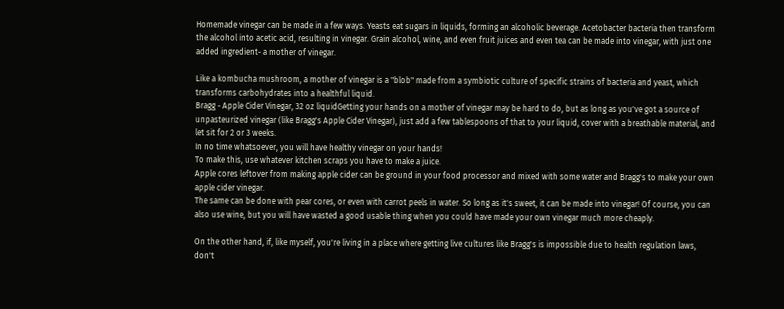Homemade vinegar can be made in a few ways. Yeasts eat sugars in liquids, forming an alcoholic beverage. Acetobacter bacteria then transform the alcohol into acetic acid, resulting in vinegar. Grain alcohol, wine, and even fruit juices and even tea can be made into vinegar, with just one added ingredient- a mother of vinegar.

Like a kombucha mushroom, a mother of vinegar is a "blob" made from a symbiotic culture of specific strains of bacteria and yeast, which transforms carbohydrates into a healthful liquid.
Bragg - Apple Cider Vinegar, 32 oz liquidGetting your hands on a mother of vinegar may be hard to do, but as long as you've got a source of unpasteurized vinegar (like Bragg's Apple Cider Vinegar), just add a few tablespoons of that to your liquid, cover with a breathable material, and let sit for 2 or 3 weeks.
In no time whatsoever, you will have healthy vinegar on your hands!
To make this, use whatever kitchen scraps you have to make a juice.
Apple cores leftover from making apple cider can be ground in your food processor and mixed with some water and Bragg's to make your own apple cider vinegar.
The same can be done with pear cores, or even with carrot peels in water. So long as it's sweet, it can be made into vinegar! Of course, you can also use wine, but you will have wasted a good usable thing when you could have made your own vinegar much more cheaply.

On the other hand, if, like myself, you're living in a place where getting live cultures like Bragg's is impossible due to health regulation laws, don't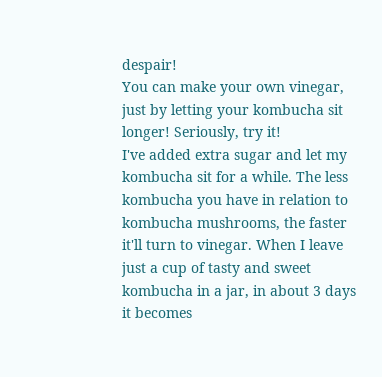despair!
You can make your own vinegar, just by letting your kombucha sit longer! Seriously, try it!
I've added extra sugar and let my kombucha sit for a while. The less kombucha you have in relation to kombucha mushrooms, the faster it'll turn to vinegar. When I leave just a cup of tasty and sweet kombucha in a jar, in about 3 days it becomes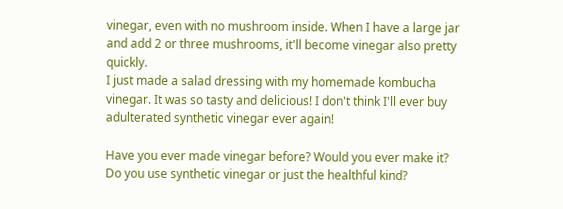vinegar, even with no mushroom inside. When I have a large jar and add 2 or three mushrooms, it'll become vinegar also pretty quickly.
I just made a salad dressing with my homemade kombucha vinegar. It was so tasty and delicious! I don't think I'll ever buy adulterated synthetic vinegar ever again!

Have you ever made vinegar before? Would you ever make it? Do you use synthetic vinegar or just the healthful kind?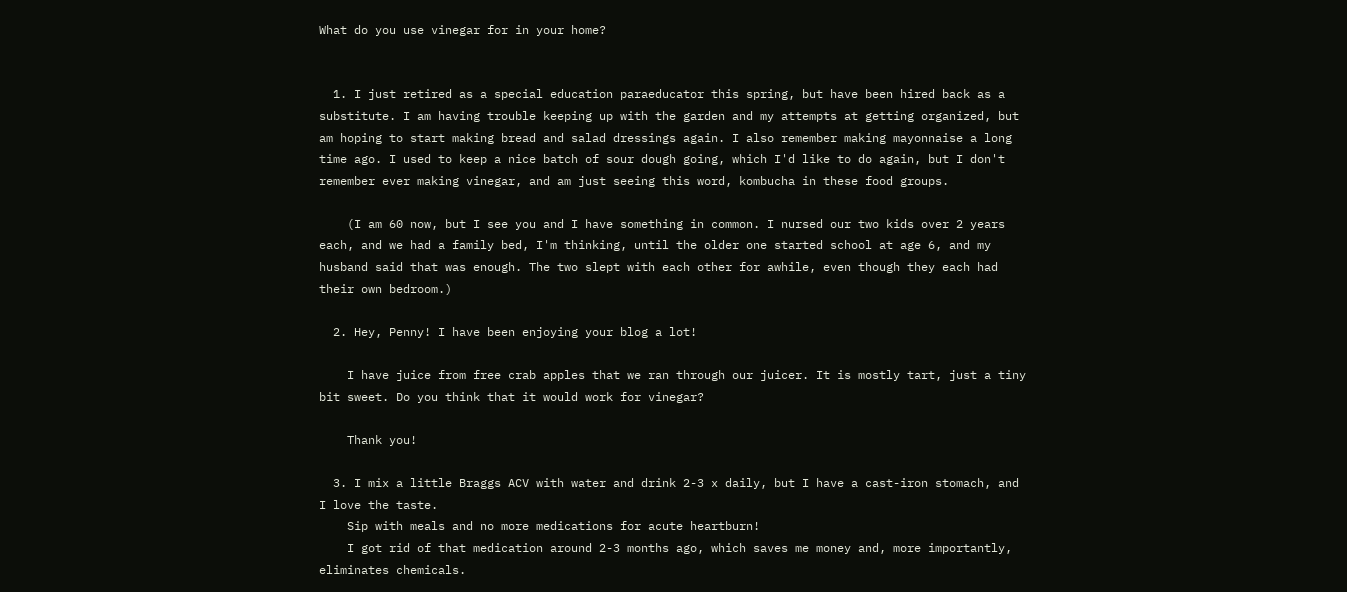What do you use vinegar for in your home?


  1. I just retired as a special education paraeducator this spring, but have been hired back as a substitute. I am having trouble keeping up with the garden and my attempts at getting organized, but am hoping to start making bread and salad dressings again. I also remember making mayonnaise a long time ago. I used to keep a nice batch of sour dough going, which I'd like to do again, but I don't remember ever making vinegar, and am just seeing this word, kombucha in these food groups.

    (I am 60 now, but I see you and I have something in common. I nursed our two kids over 2 years each, and we had a family bed, I'm thinking, until the older one started school at age 6, and my husband said that was enough. The two slept with each other for awhile, even though they each had their own bedroom.)

  2. Hey, Penny! I have been enjoying your blog a lot!

    I have juice from free crab apples that we ran through our juicer. It is mostly tart, just a tiny bit sweet. Do you think that it would work for vinegar?

    Thank you!

  3. I mix a little Braggs ACV with water and drink 2-3 x daily, but I have a cast-iron stomach, and I love the taste.
    Sip with meals and no more medications for acute heartburn!
    I got rid of that medication around 2-3 months ago, which saves me money and, more importantly, eliminates chemicals.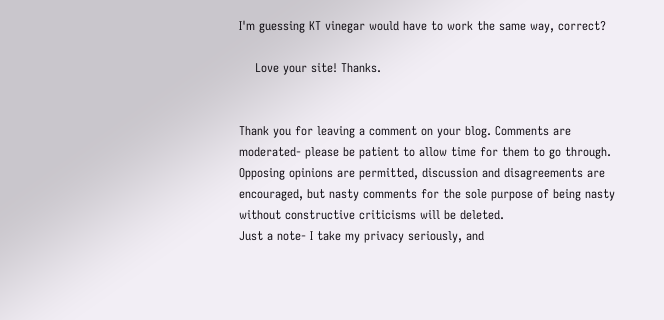I'm guessing KT vinegar would have to work the same way, correct?

    Love your site! Thanks.


Thank you for leaving a comment on your blog. Comments are moderated- please be patient to allow time for them to go through. Opposing opinions are permitted, discussion and disagreements are encouraged, but nasty comments for the sole purpose of being nasty without constructive criticisms will be deleted.
Just a note- I take my privacy seriously, and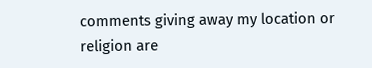comments giving away my location or religion are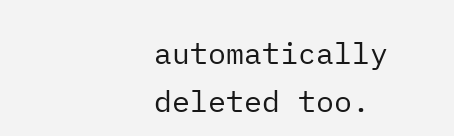automatically deleted too.